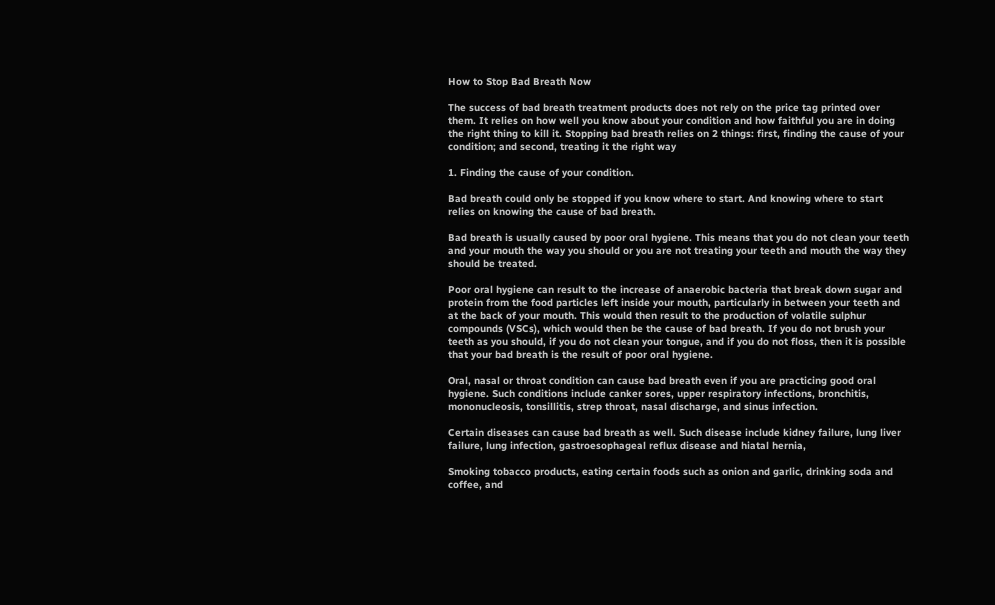How to Stop Bad Breath Now

The success of bad breath treatment products does not rely on the price tag printed over them. It relies on how well you know about your condition and how faithful you are in doing the right thing to kill it. Stopping bad breath relies on 2 things: first, finding the cause of your condition; and second, treating it the right way

1. Finding the cause of your condition.

Bad breath could only be stopped if you know where to start. And knowing where to start relies on knowing the cause of bad breath.

Bad breath is usually caused by poor oral hygiene. This means that you do not clean your teeth and your mouth the way you should or you are not treating your teeth and mouth the way they should be treated.

Poor oral hygiene can result to the increase of anaerobic bacteria that break down sugar and protein from the food particles left inside your mouth, particularly in between your teeth and at the back of your mouth. This would then result to the production of volatile sulphur compounds (VSCs), which would then be the cause of bad breath. If you do not brush your teeth as you should, if you do not clean your tongue, and if you do not floss, then it is possible that your bad breath is the result of poor oral hygiene.

Oral, nasal or throat condition can cause bad breath even if you are practicing good oral hygiene. Such conditions include canker sores, upper respiratory infections, bronchitis, mononucleosis, tonsillitis, strep throat, nasal discharge, and sinus infection.

Certain diseases can cause bad breath as well. Such disease include kidney failure, lung liver failure, lung infection, gastroesophageal reflux disease and hiatal hernia,

Smoking tobacco products, eating certain foods such as onion and garlic, drinking soda and coffee, and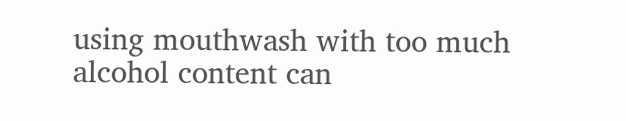using mouthwash with too much alcohol content can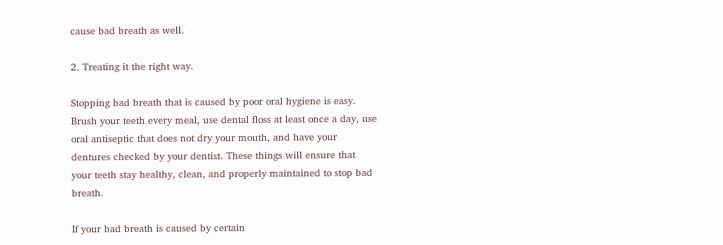cause bad breath as well.

2. Treating it the right way.

Stopping bad breath that is caused by poor oral hygiene is easy. Brush your teeth every meal, use dental floss at least once a day, use oral antiseptic that does not dry your mouth, and have your dentures checked by your dentist. These things will ensure that your teeth stay healthy, clean, and properly maintained to stop bad breath.

If your bad breath is caused by certain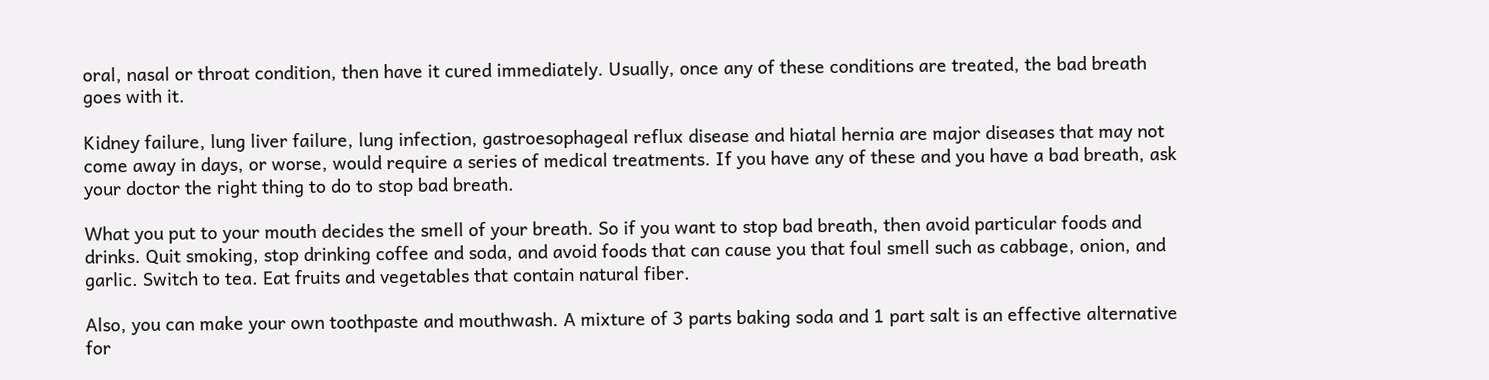oral, nasal or throat condition, then have it cured immediately. Usually, once any of these conditions are treated, the bad breath goes with it.

Kidney failure, lung liver failure, lung infection, gastroesophageal reflux disease and hiatal hernia are major diseases that may not come away in days, or worse, would require a series of medical treatments. If you have any of these and you have a bad breath, ask your doctor the right thing to do to stop bad breath.

What you put to your mouth decides the smell of your breath. So if you want to stop bad breath, then avoid particular foods and drinks. Quit smoking, stop drinking coffee and soda, and avoid foods that can cause you that foul smell such as cabbage, onion, and garlic. Switch to tea. Eat fruits and vegetables that contain natural fiber.

Also, you can make your own toothpaste and mouthwash. A mixture of 3 parts baking soda and 1 part salt is an effective alternative for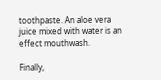toothpaste. An aloe vera juice mixed with water is an effect mouthwash.

Finally,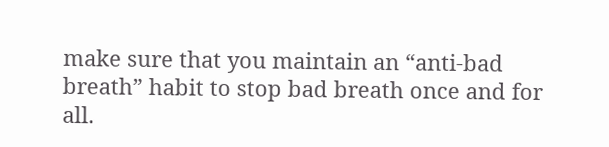make sure that you maintain an “anti-bad breath” habit to stop bad breath once and for all.